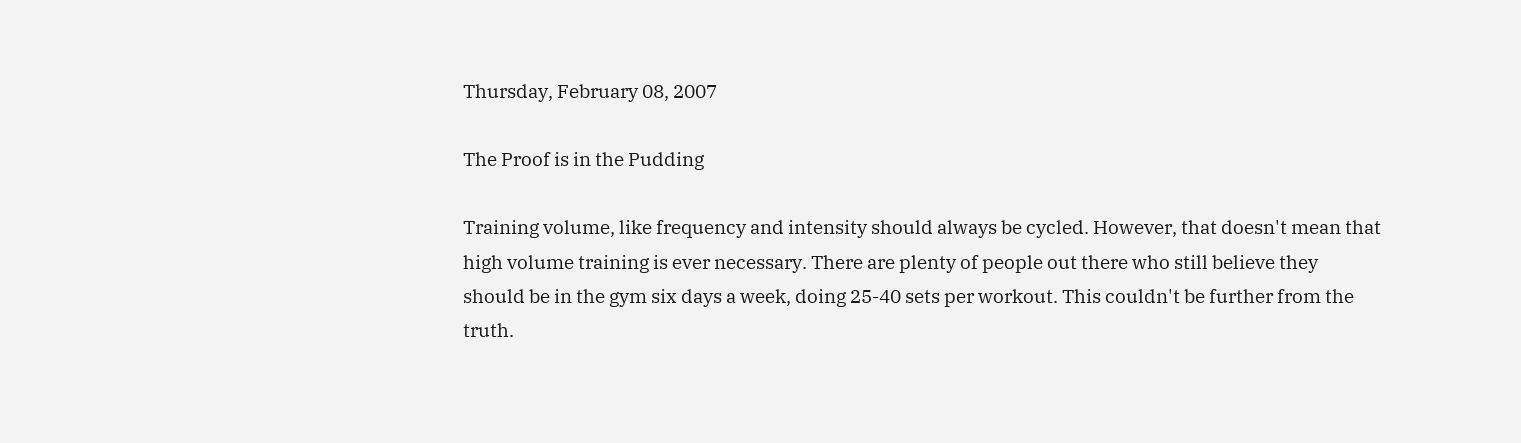Thursday, February 08, 2007

The Proof is in the Pudding

Training volume, like frequency and intensity should always be cycled. However, that doesn't mean that high volume training is ever necessary. There are plenty of people out there who still believe they should be in the gym six days a week, doing 25-40 sets per workout. This couldn't be further from the truth.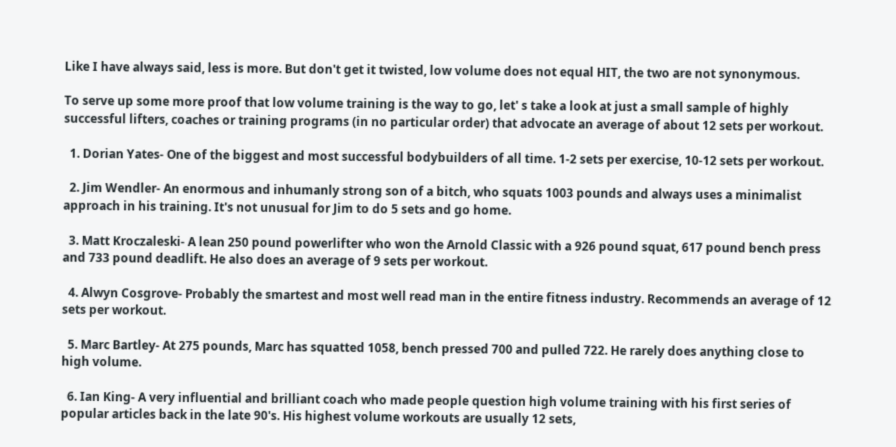Like I have always said, less is more. But don't get it twisted, low volume does not equal HIT, the two are not synonymous.

To serve up some more proof that low volume training is the way to go, let' s take a look at just a small sample of highly successful lifters, coaches or training programs (in no particular order) that advocate an average of about 12 sets per workout.

  1. Dorian Yates- One of the biggest and most successful bodybuilders of all time. 1-2 sets per exercise, 10-12 sets per workout.

  2. Jim Wendler- An enormous and inhumanly strong son of a bitch, who squats 1003 pounds and always uses a minimalist approach in his training. It's not unusual for Jim to do 5 sets and go home.

  3. Matt Kroczaleski- A lean 250 pound powerlifter who won the Arnold Classic with a 926 pound squat, 617 pound bench press and 733 pound deadlift. He also does an average of 9 sets per workout.

  4. Alwyn Cosgrove- Probably the smartest and most well read man in the entire fitness industry. Recommends an average of 12 sets per workout.

  5. Marc Bartley- At 275 pounds, Marc has squatted 1058, bench pressed 700 and pulled 722. He rarely does anything close to high volume.

  6. Ian King- A very influential and brilliant coach who made people question high volume training with his first series of popular articles back in the late 90's. His highest volume workouts are usually 12 sets,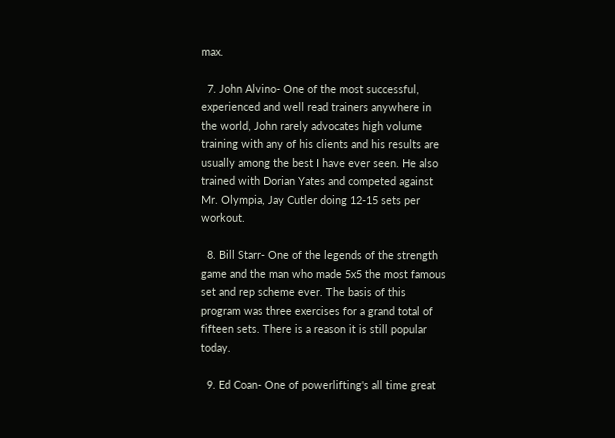max.

  7. John Alvino- One of the most successful, experienced and well read trainers anywhere in the world, John rarely advocates high volume training with any of his clients and his results are usually among the best I have ever seen. He also trained with Dorian Yates and competed against Mr. Olympia, Jay Cutler doing 12-15 sets per workout.

  8. Bill Starr- One of the legends of the strength game and the man who made 5x5 the most famous set and rep scheme ever. The basis of this program was three exercises for a grand total of fifteen sets. There is a reason it is still popular today.

  9. Ed Coan- One of powerlifting's all time great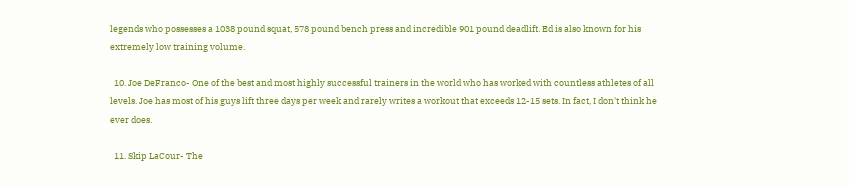legends who possesses a 1038 pound squat, 578 pound bench press and incredible 901 pound deadlift. Ed is also known for his extremely low training volume.

  10. Joe DeFranco- One of the best and most highly successful trainers in the world who has worked with countless athletes of all levels. Joe has most of his guys lift three days per week and rarely writes a workout that exceeds 12-15 sets. In fact, I don't think he ever does.

  11. Skip LaCour- The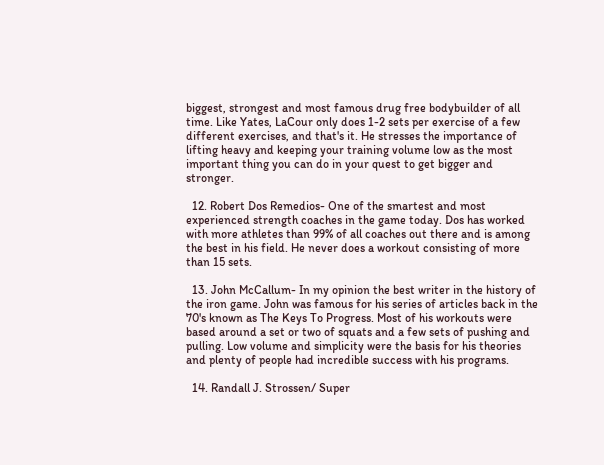biggest, strongest and most famous drug free bodybuilder of all time. Like Yates, LaCour only does 1-2 sets per exercise of a few different exercises, and that's it. He stresses the importance of lifting heavy and keeping your training volume low as the most important thing you can do in your quest to get bigger and stronger.

  12. Robert Dos Remedios- One of the smartest and most experienced strength coaches in the game today. Dos has worked with more athletes than 99% of all coaches out there and is among the best in his field. He never does a workout consisting of more than 15 sets.

  13. John McCallum- In my opinion the best writer in the history of the iron game. John was famous for his series of articles back in the 70's known as The Keys To Progress. Most of his workouts were based around a set or two of squats and a few sets of pushing and pulling. Low volume and simplicity were the basis for his theories and plenty of people had incredible success with his programs.

  14. Randall J. Strossen/ Super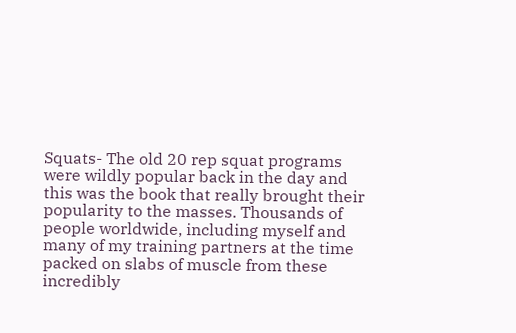Squats- The old 20 rep squat programs were wildly popular back in the day and this was the book that really brought their popularity to the masses. Thousands of people worldwide, including myself and many of my training partners at the time packed on slabs of muscle from these incredibly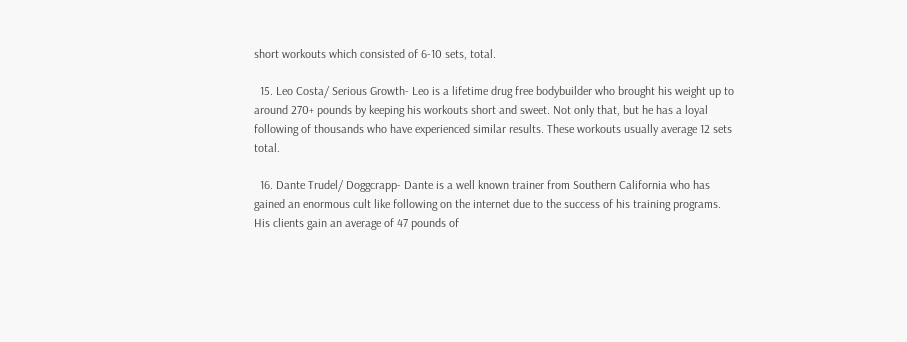short workouts which consisted of 6-10 sets, total.

  15. Leo Costa/ Serious Growth- Leo is a lifetime drug free bodybuilder who brought his weight up to around 270+ pounds by keeping his workouts short and sweet. Not only that, but he has a loyal following of thousands who have experienced similar results. These workouts usually average 12 sets total.

  16. Dante Trudel/ Doggcrapp- Dante is a well known trainer from Southern California who has gained an enormous cult like following on the internet due to the success of his training programs. His clients gain an average of 47 pounds of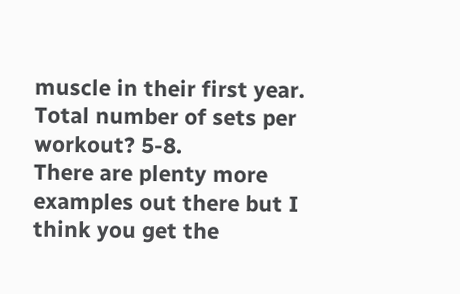muscle in their first year. Total number of sets per workout? 5-8.
There are plenty more examples out there but I think you get the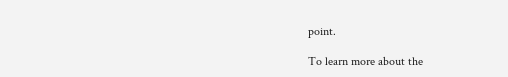point.

To learn more about the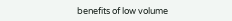benefits of low volume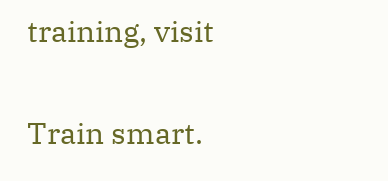training, visit

Train smart.